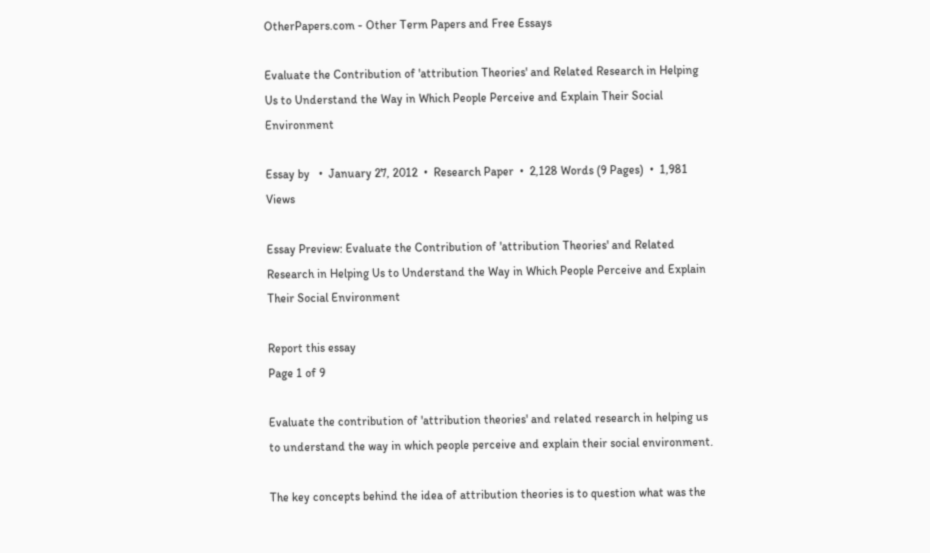OtherPapers.com - Other Term Papers and Free Essays

Evaluate the Contribution of 'attribution Theories' and Related Research in Helping Us to Understand the Way in Which People Perceive and Explain Their Social Environment

Essay by   •  January 27, 2012  •  Research Paper  •  2,128 Words (9 Pages)  •  1,981 Views

Essay Preview: Evaluate the Contribution of 'attribution Theories' and Related Research in Helping Us to Understand the Way in Which People Perceive and Explain Their Social Environment

Report this essay
Page 1 of 9

Evaluate the contribution of 'attribution theories' and related research in helping us to understand the way in which people perceive and explain their social environment.

The key concepts behind the idea of attribution theories is to question what was the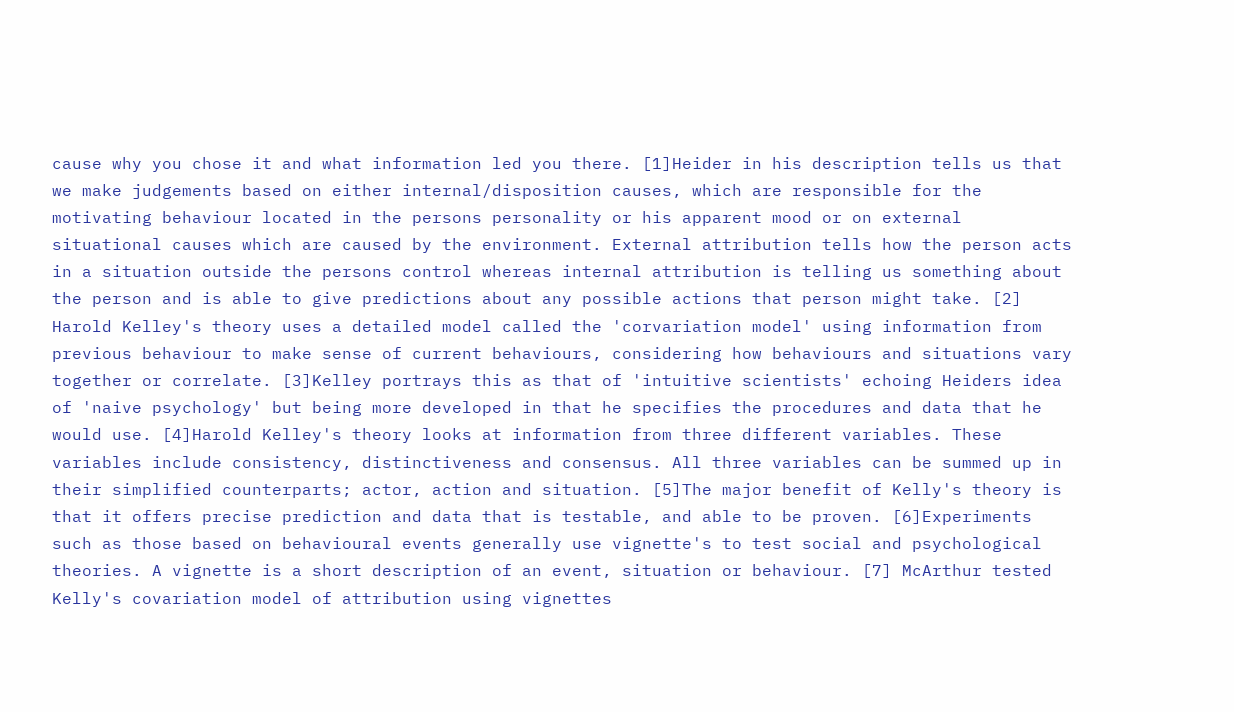cause why you chose it and what information led you there. [1]Heider in his description tells us that we make judgements based on either internal/disposition causes, which are responsible for the motivating behaviour located in the persons personality or his apparent mood or on external situational causes which are caused by the environment. External attribution tells how the person acts in a situation outside the persons control whereas internal attribution is telling us something about the person and is able to give predictions about any possible actions that person might take. [2] Harold Kelley's theory uses a detailed model called the 'corvariation model' using information from previous behaviour to make sense of current behaviours, considering how behaviours and situations vary together or correlate. [3]Kelley portrays this as that of 'intuitive scientists' echoing Heiders idea of 'naive psychology' but being more developed in that he specifies the procedures and data that he would use. [4]Harold Kelley's theory looks at information from three different variables. These variables include consistency, distinctiveness and consensus. All three variables can be summed up in their simplified counterparts; actor, action and situation. [5]The major benefit of Kelly's theory is that it offers precise prediction and data that is testable, and able to be proven. [6]Experiments such as those based on behavioural events generally use vignette's to test social and psychological theories. A vignette is a short description of an event, situation or behaviour. [7] McArthur tested Kelly's covariation model of attribution using vignettes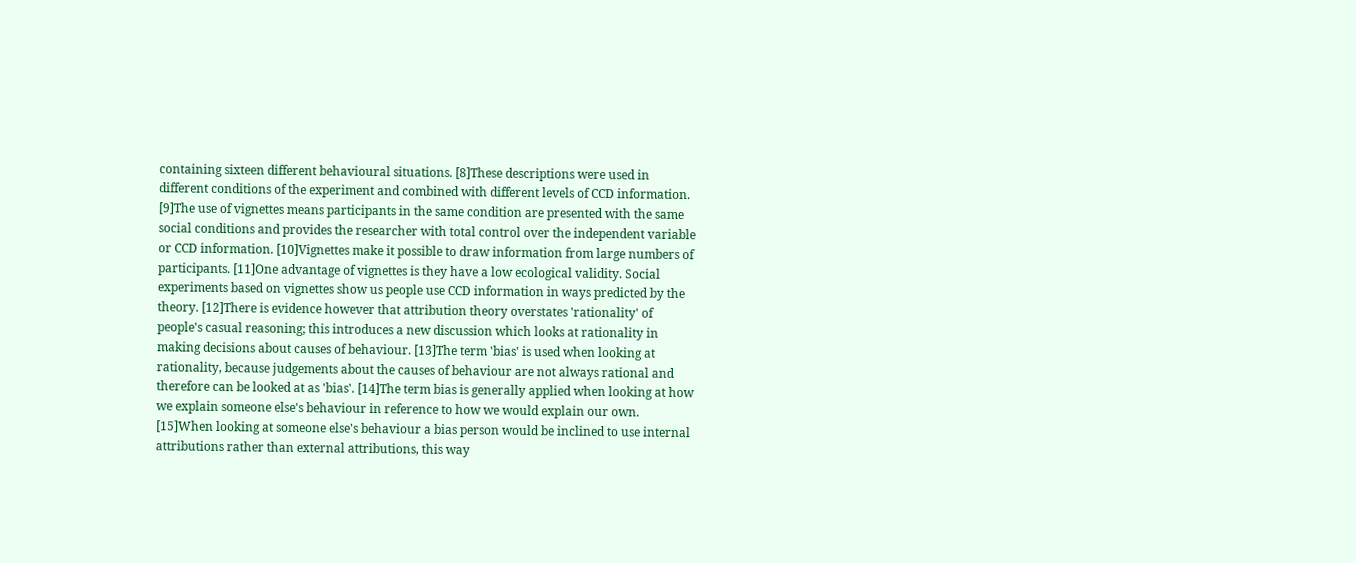containing sixteen different behavioural situations. [8]These descriptions were used in different conditions of the experiment and combined with different levels of CCD information. [9]The use of vignettes means participants in the same condition are presented with the same social conditions and provides the researcher with total control over the independent variable or CCD information. [10]Vignettes make it possible to draw information from large numbers of participants. [11]One advantage of vignettes is they have a low ecological validity. Social experiments based on vignettes show us people use CCD information in ways predicted by the theory. [12]There is evidence however that attribution theory overstates 'rationality' of people's casual reasoning; this introduces a new discussion which looks at rationality in making decisions about causes of behaviour. [13]The term 'bias' is used when looking at rationality, because judgements about the causes of behaviour are not always rational and therefore can be looked at as 'bias'. [14]The term bias is generally applied when looking at how we explain someone else's behaviour in reference to how we would explain our own. [15]When looking at someone else's behaviour a bias person would be inclined to use internal attributions rather than external attributions, this way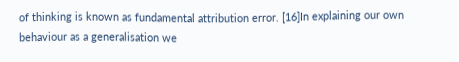of thinking is known as fundamental attribution error. [16]In explaining our own behaviour as a generalisation we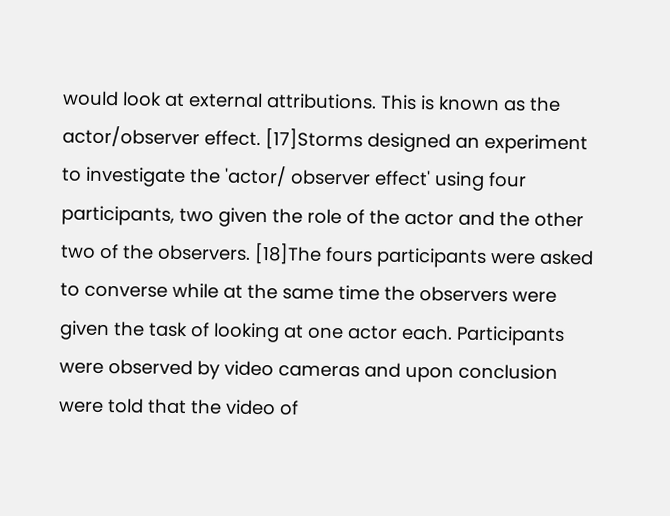would look at external attributions. This is known as the actor/observer effect. [17]Storms designed an experiment to investigate the 'actor/ observer effect' using four participants, two given the role of the actor and the other two of the observers. [18]The fours participants were asked to converse while at the same time the observers were given the task of looking at one actor each. Participants were observed by video cameras and upon conclusion were told that the video of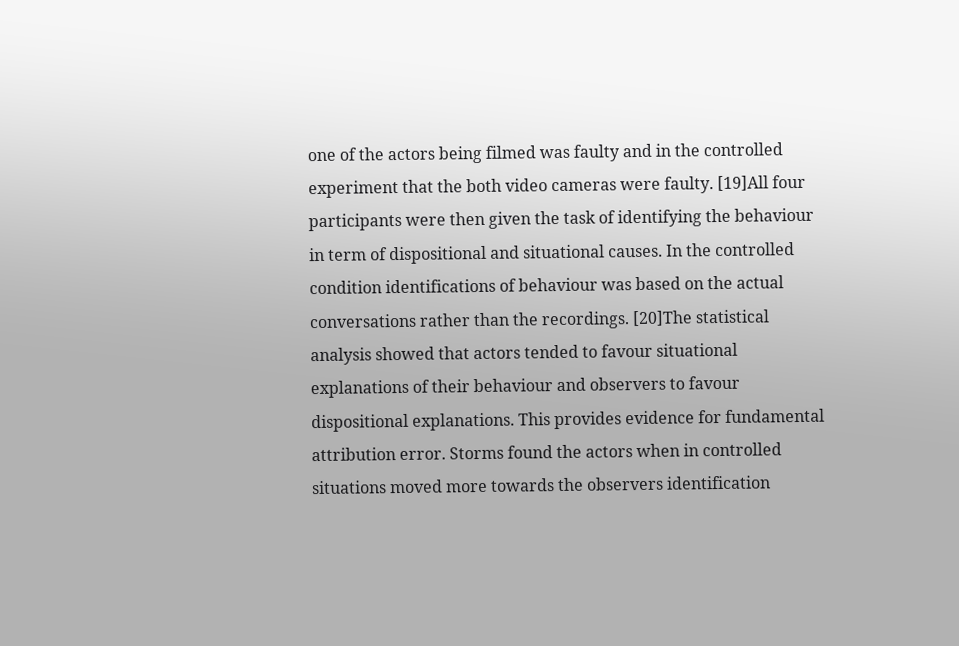one of the actors being filmed was faulty and in the controlled experiment that the both video cameras were faulty. [19]All four participants were then given the task of identifying the behaviour in term of dispositional and situational causes. In the controlled condition identifications of behaviour was based on the actual conversations rather than the recordings. [20]The statistical analysis showed that actors tended to favour situational explanations of their behaviour and observers to favour dispositional explanations. This provides evidence for fundamental attribution error. Storms found the actors when in controlled situations moved more towards the observers identification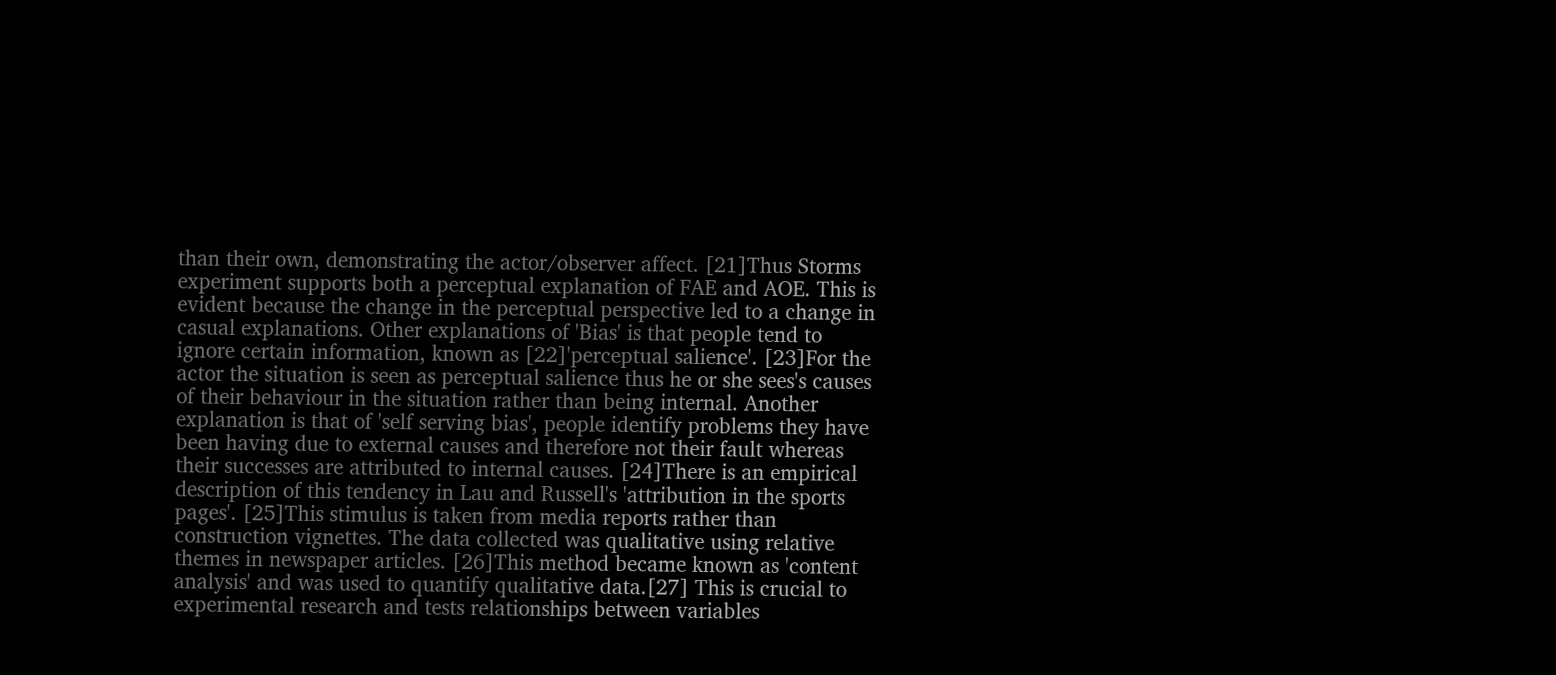than their own, demonstrating the actor/observer affect. [21]Thus Storms experiment supports both a perceptual explanation of FAE and AOE. This is evident because the change in the perceptual perspective led to a change in casual explanations. Other explanations of 'Bias' is that people tend to ignore certain information, known as [22]'perceptual salience'. [23]For the actor the situation is seen as perceptual salience thus he or she sees's causes of their behaviour in the situation rather than being internal. Another explanation is that of 'self serving bias', people identify problems they have been having due to external causes and therefore not their fault whereas their successes are attributed to internal causes. [24]There is an empirical description of this tendency in Lau and Russell's 'attribution in the sports pages'. [25]This stimulus is taken from media reports rather than construction vignettes. The data collected was qualitative using relative themes in newspaper articles. [26]This method became known as 'content analysis' and was used to quantify qualitative data.[27] This is crucial to experimental research and tests relationships between variables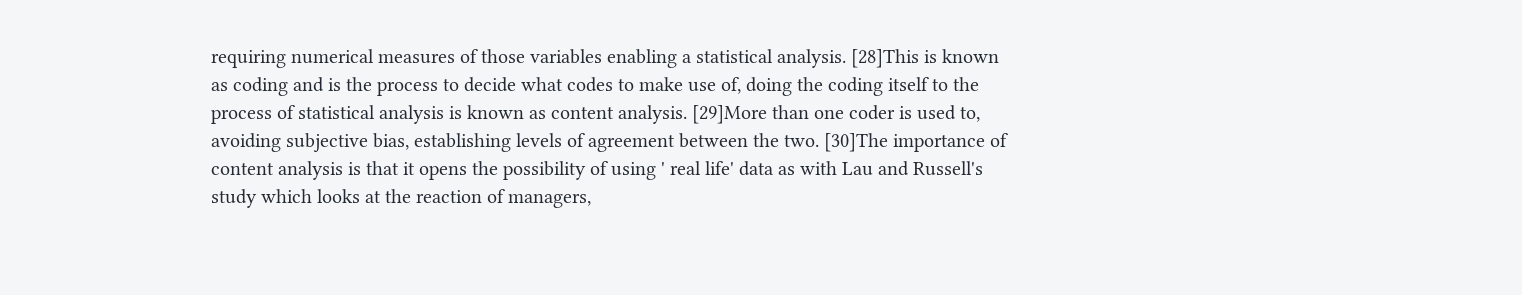requiring numerical measures of those variables enabling a statistical analysis. [28]This is known as coding and is the process to decide what codes to make use of, doing the coding itself to the process of statistical analysis is known as content analysis. [29]More than one coder is used to, avoiding subjective bias, establishing levels of agreement between the two. [30]The importance of content analysis is that it opens the possibility of using ' real life' data as with Lau and Russell's study which looks at the reaction of managers,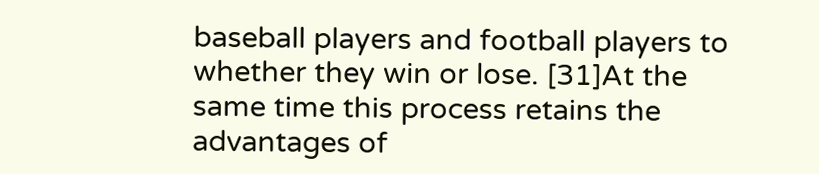baseball players and football players to whether they win or lose. [31]At the same time this process retains the advantages of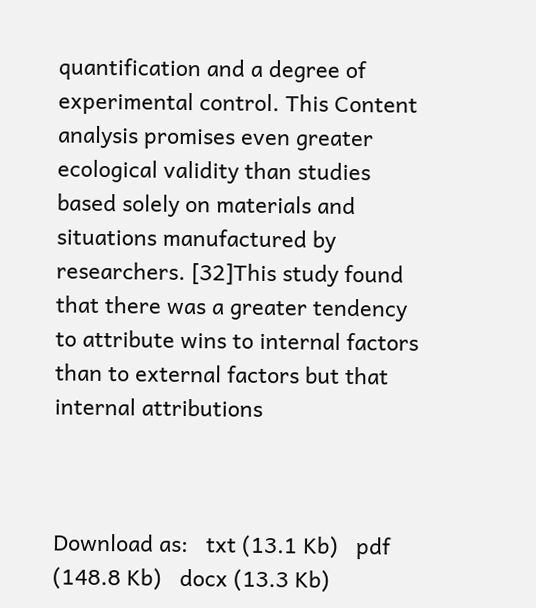quantification and a degree of experimental control. This Content analysis promises even greater ecological validity than studies based solely on materials and situations manufactured by researchers. [32]This study found that there was a greater tendency to attribute wins to internal factors than to external factors but that internal attributions



Download as:   txt (13.1 Kb)   pdf (148.8 Kb)   docx (13.3 Kb)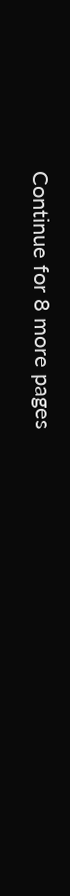Continue for 8 more pages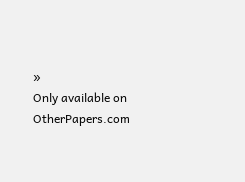»
Only available on OtherPapers.com